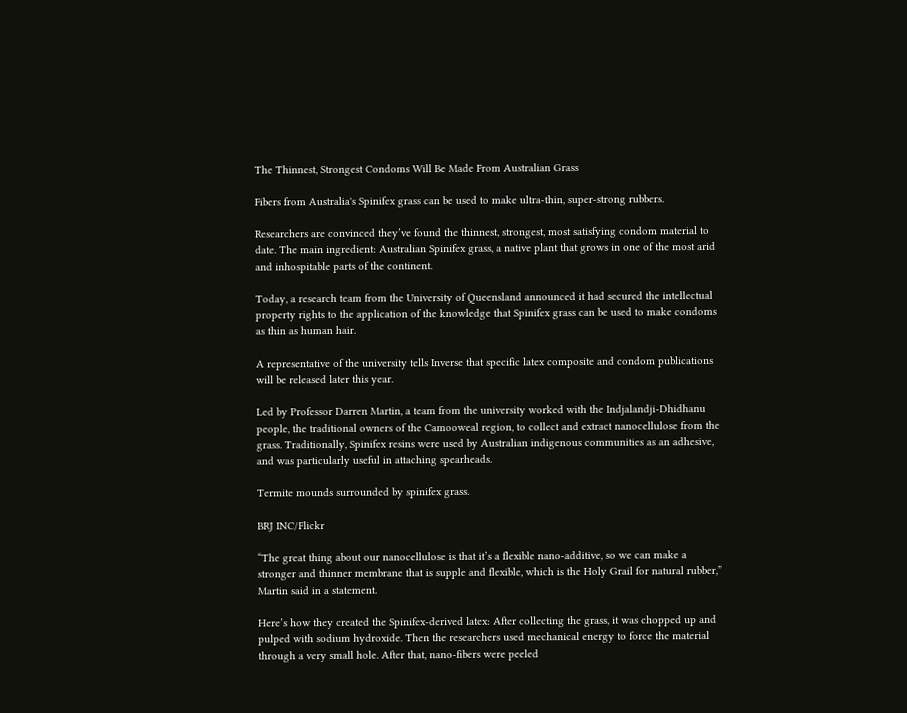The Thinnest, Strongest Condoms Will Be Made From Australian Grass

Fibers from Australia's Spinifex grass can be used to make ultra-thin, super-strong rubbers.

Researchers are convinced they’ve found the thinnest, strongest, most satisfying condom material to date. The main ingredient: Australian Spinifex grass, a native plant that grows in one of the most arid and inhospitable parts of the continent.

Today, a research team from the University of Queensland announced it had secured the intellectual property rights to the application of the knowledge that Spinifex grass can be used to make condoms as thin as human hair.

A representative of the university tells Inverse that specific latex composite and condom publications will be released later this year.

Led by Professor Darren Martin, a team from the university worked with the Indjalandji-Dhidhanu people, the traditional owners of the Camooweal region, to collect and extract nanocellulose from the grass. Traditionally, Spinifex resins were used by Australian indigenous communities as an adhesive, and was particularly useful in attaching spearheads.

Termite mounds surrounded by spinifex grass.

BRJ INC/Flickr

“The great thing about our nanocellulose is that it’s a flexible nano-additive, so we can make a stronger and thinner membrane that is supple and flexible, which is the Holy Grail for natural rubber,” Martin said in a statement.

Here’s how they created the Spinifex-derived latex: After collecting the grass, it was chopped up and pulped with sodium hydroxide. Then the researchers used mechanical energy to force the material through a very small hole. After that, nano-fibers were peeled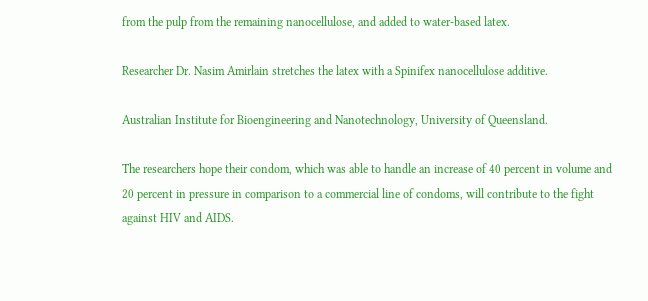from the pulp from the remaining nanocellulose, and added to water-based latex.

Researcher Dr. Nasim Amirlain stretches the latex with a Spinifex nanocellulose additive.

Australian Institute for Bioengineering and Nanotechnology, University of Queensland.

The researchers hope their condom, which was able to handle an increase of 40 percent in volume and 20 percent in pressure in comparison to a commercial line of condoms, will contribute to the fight against HIV and AIDS.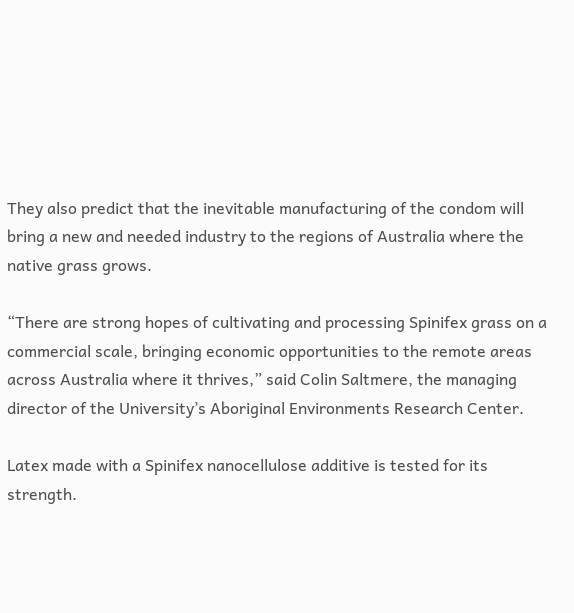They also predict that the inevitable manufacturing of the condom will bring a new and needed industry to the regions of Australia where the native grass grows.

“There are strong hopes of cultivating and processing Spinifex grass on a commercial scale, bringing economic opportunities to the remote areas across Australia where it thrives,” said Colin Saltmere, the managing director of the University’s Aboriginal Environments Research Center.

Latex made with a Spinifex nanocellulose additive is tested for its strength.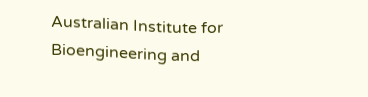Australian Institute for Bioengineering and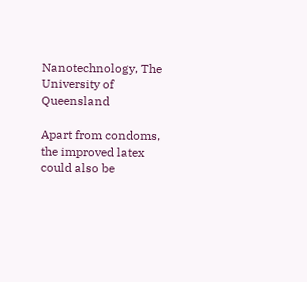Nanotechnology, The University of Queensland

Apart from condoms, the improved latex could also be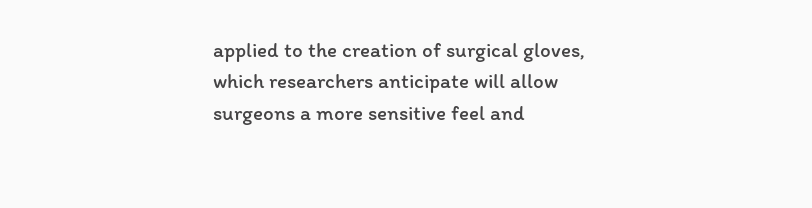applied to the creation of surgical gloves, which researchers anticipate will allow surgeons a more sensitive feel and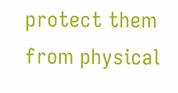protect them from physical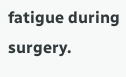fatigue during surgery.